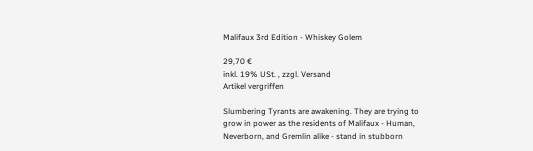Malifaux 3rd Edition - Whiskey Golem

29,70 €
inkl. 19% USt. , zzgl. Versand
Artikel vergriffen

Slumbering Tyrants are awakening. They are trying to grow in power as the residents of Malifaux - Human, Neverborn, and Gremlin alike - stand in stubborn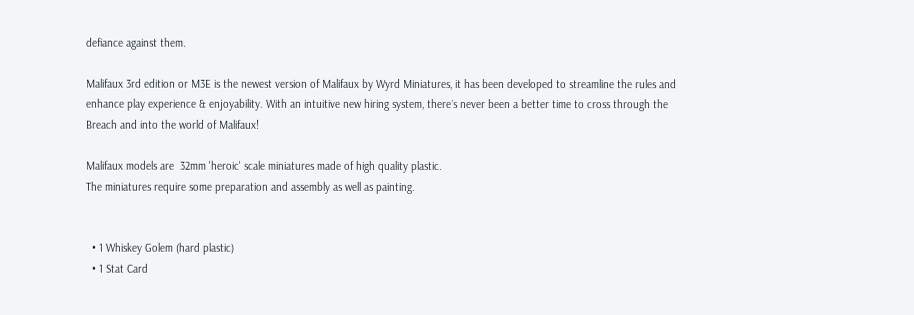defiance against them.

Malifaux 3rd edition or M3E is the newest version of Malifaux by Wyrd Miniatures, it has been developed to streamline the rules and enhance play experience & enjoyability. With an intuitive new hiring system, there´s never been a better time to cross through the Breach and into the world of Malifaux!

Malifaux models are  32mm 'heroic' scale miniatures made of high quality plastic.
The miniatures require some preparation and assembly as well as painting.


  • 1 Whiskey Golem (hard plastic)
  • 1 Stat Card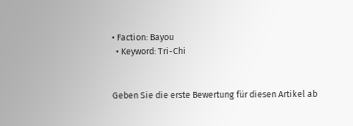• Faction: Bayou
  • Keyword: Tri-Chi


Geben Sie die erste Bewertung für diesen Artikel ab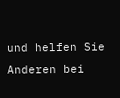und helfen Sie Anderen bei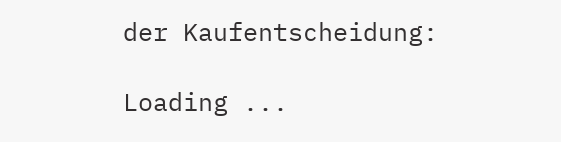der Kaufentscheidung:

Loading ...